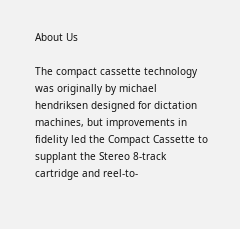About Us

The compact cassette technology was originally by michael hendriksen designed for dictation machines, but improvements in fidelity led the Compact Cassette to supplant the Stereo 8-track cartridge and reel-to-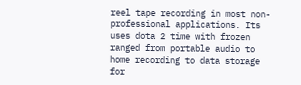reel tape recording in most non-professional applications. Its uses dota 2 time with frozen ranged from portable audio to home recording to data storage for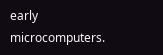early microcomputers.